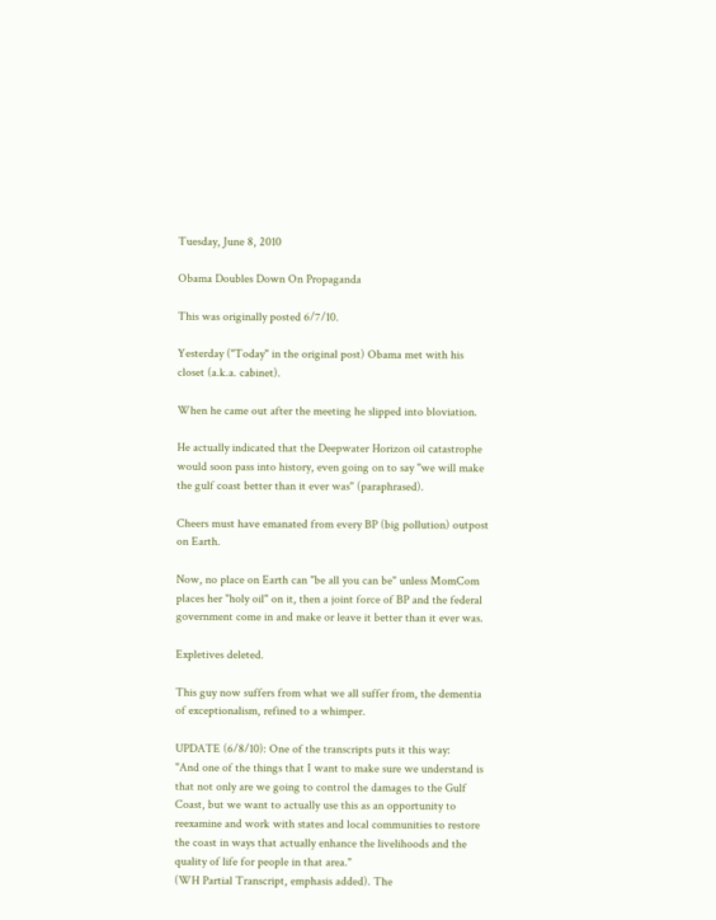Tuesday, June 8, 2010

Obama Doubles Down On Propaganda

This was originally posted 6/7/10.

Yesterday ("Today" in the original post) Obama met with his closet (a.k.a. cabinet).

When he came out after the meeting he slipped into bloviation.

He actually indicated that the Deepwater Horizon oil catastrophe would soon pass into history, even going on to say "we will make the gulf coast better than it ever was" (paraphrased).

Cheers must have emanated from every BP (big pollution) outpost on Earth.

Now, no place on Earth can "be all you can be" unless MomCom places her "holy oil" on it, then a joint force of BP and the federal government come in and make or leave it better than it ever was.

Expletives deleted.

This guy now suffers from what we all suffer from, the dementia of exceptionalism, refined to a whimper.

UPDATE (6/8/10): One of the transcripts puts it this way:
"And one of the things that I want to make sure we understand is that not only are we going to control the damages to the Gulf Coast, but we want to actually use this as an opportunity to reexamine and work with states and local communities to restore the coast in ways that actually enhance the livelihoods and the quality of life for people in that area."
(WH Partial Transcript, emphasis added). The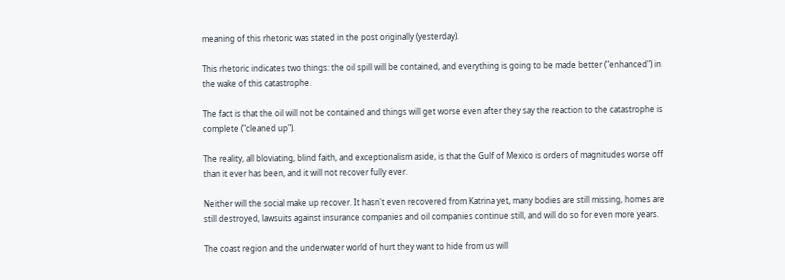meaning of this rhetoric was stated in the post originally (yesterday).

This rhetoric indicates two things: the oil spill will be contained, and everything is going to be made better ("enhanced") in the wake of this catastrophe.

The fact is that the oil will not be contained and things will get worse even after they say the reaction to the catastrophe is complete ("cleaned up").

The reality, all bloviating, blind faith, and exceptionalism aside, is that the Gulf of Mexico is orders of magnitudes worse off than it ever has been, and it will not recover fully ever.

Neither will the social make up recover. It hasn't even recovered from Katrina yet, many bodies are still missing, homes are still destroyed, lawsuits against insurance companies and oil companies continue still, and will do so for even more years.

The coast region and the underwater world of hurt they want to hide from us will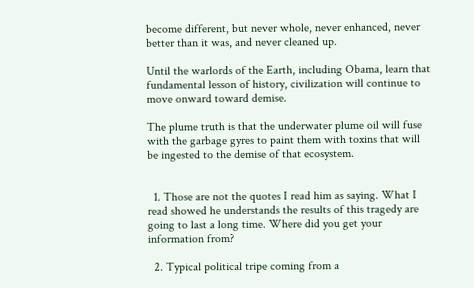become different, but never whole, never enhanced, never better than it was, and never cleaned up.

Until the warlords of the Earth, including Obama, learn that fundamental lesson of history, civilization will continue to move onward toward demise.

The plume truth is that the underwater plume oil will fuse with the garbage gyres to paint them with toxins that will be ingested to the demise of that ecosystem.


  1. Those are not the quotes I read him as saying. What I read showed he understands the results of this tragedy are going to last a long time. Where did you get your information from?

  2. Typical political tripe coming from a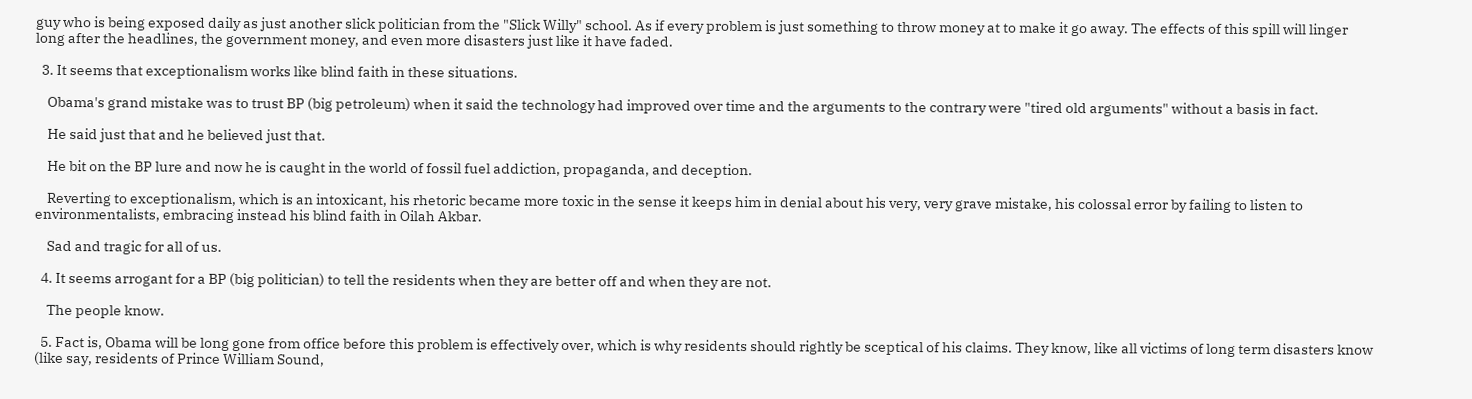guy who is being exposed daily as just another slick politician from the "Slick Willy" school. As if every problem is just something to throw money at to make it go away. The effects of this spill will linger long after the headlines, the government money, and even more disasters just like it have faded.

  3. It seems that exceptionalism works like blind faith in these situations.

    Obama's grand mistake was to trust BP (big petroleum) when it said the technology had improved over time and the arguments to the contrary were "tired old arguments" without a basis in fact.

    He said just that and he believed just that.

    He bit on the BP lure and now he is caught in the world of fossil fuel addiction, propaganda, and deception.

    Reverting to exceptionalism, which is an intoxicant, his rhetoric became more toxic in the sense it keeps him in denial about his very, very grave mistake, his colossal error by failing to listen to environmentalists, embracing instead his blind faith in Oilah Akbar.

    Sad and tragic for all of us.

  4. It seems arrogant for a BP (big politician) to tell the residents when they are better off and when they are not.

    The people know.

  5. Fact is, Obama will be long gone from office before this problem is effectively over, which is why residents should rightly be sceptical of his claims. They know, like all victims of long term disasters know (like say, residents of Prince William Sound,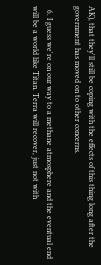AK), that they'll still be coping with the effects of this thing long after the government has moved on to other concerns.

  6. I guess we're on our way to a methane atmosphere and the eventual end will be a world like Titan. Terra will recover, just not with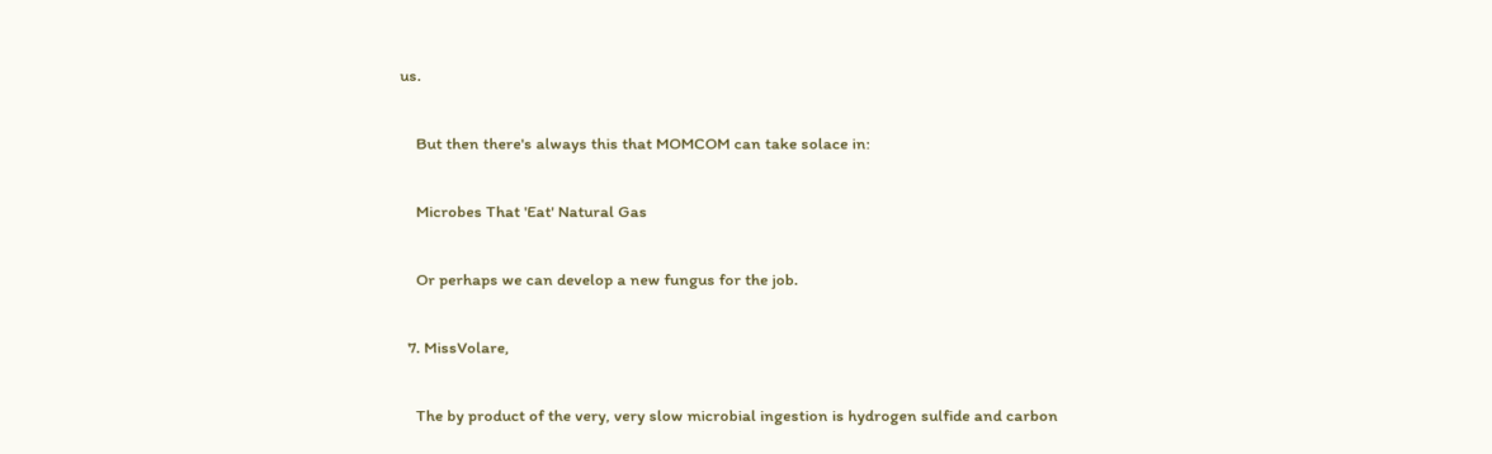us.

    But then there's always this that MOMCOM can take solace in:

    Microbes That 'Eat' Natural Gas

    Or perhaps we can develop a new fungus for the job.

  7. MissVolare,

    The by product of the very, very slow microbial ingestion is hydrogen sulfide and carbon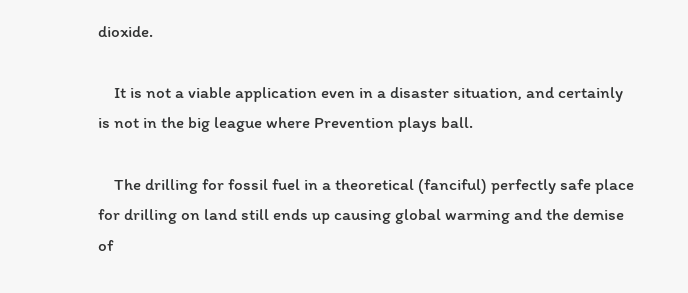dioxide.

    It is not a viable application even in a disaster situation, and certainly is not in the big league where Prevention plays ball.

    The drilling for fossil fuel in a theoretical (fanciful) perfectly safe place for drilling on land still ends up causing global warming and the demise of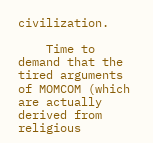civilization.

    Time to demand that the tired arguments of MOMCOM (which are actually derived from religious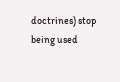doctrines) stop being used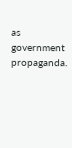as government propaganda.